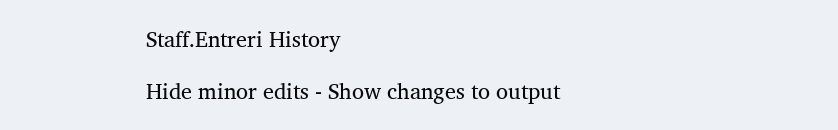Staff.Entreri History

Hide minor edits - Show changes to output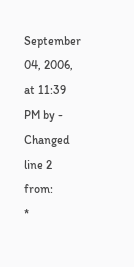September 04, 2006, at 11:39 PM by -
Changed line 2 from:
*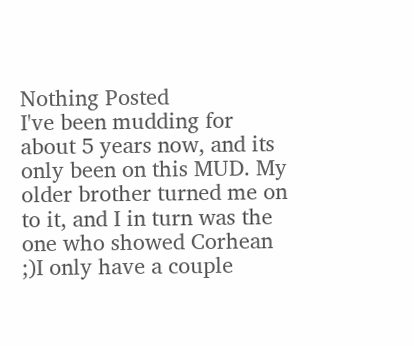Nothing Posted
I've been mudding for about 5 years now, and its only been on this MUD. My older brother turned me on to it, and I in turn was the one who showed Corhean ;)I only have a couple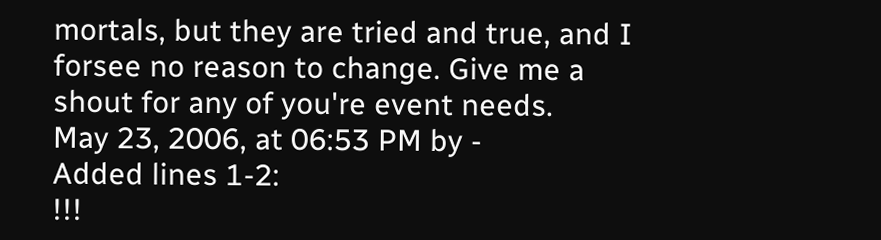mortals, but they are tried and true, and I forsee no reason to change. Give me a shout for any of you're event needs.
May 23, 2006, at 06:53 PM by -
Added lines 1-2:
!!!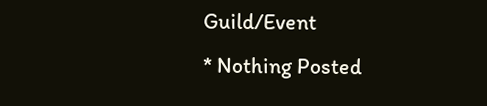Guild/Event
* Nothing Posted